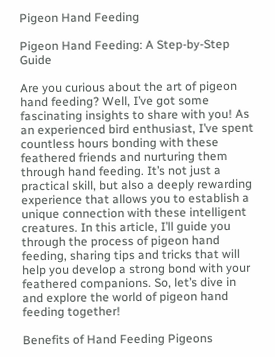Pigeon Hand Feeding

Pigeon Hand Feeding: A Step-by-Step Guide

Are you curious about the art of pigeon hand feeding? Well, I’ve got some fascinating insights to share with you! As an experienced bird enthusiast, I’ve spent countless hours bonding with these feathered friends and nurturing them through hand feeding. It’s not just a practical skill, but also a deeply rewarding experience that allows you to establish a unique connection with these intelligent creatures. In this article, I’ll guide you through the process of pigeon hand feeding, sharing tips and tricks that will help you develop a strong bond with your feathered companions. So, let’s dive in and explore the world of pigeon hand feeding together!

Benefits of Hand Feeding Pigeons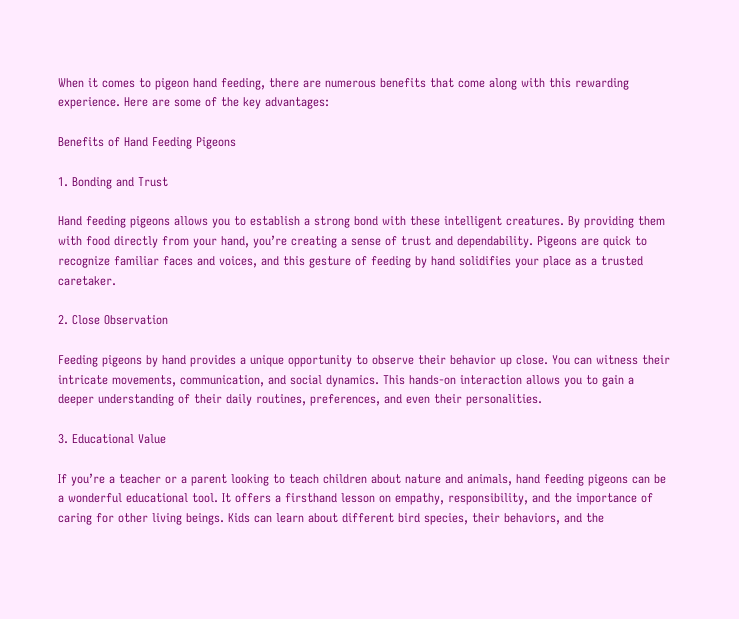When it comes to pigeon hand feeding, there are numerous benefits that come along with this rewarding experience. Here are some of the key advantages:

Benefits of Hand Feeding Pigeons

1. Bonding and Trust

Hand feeding pigeons allows you to establish a strong bond with these intelligent creatures. By providing them with food directly from your hand, you’re creating a sense of trust and dependability. Pigeons are quick to recognize familiar faces and voices, and this gesture of feeding by hand solidifies your place as a trusted caretaker.

2. Close Observation

Feeding pigeons by hand provides a unique opportunity to observe their behavior up close. You can witness their intricate movements, communication, and social dynamics. This hands-on interaction allows you to gain a deeper understanding of their daily routines, preferences, and even their personalities.

3. Educational Value

If you’re a teacher or a parent looking to teach children about nature and animals, hand feeding pigeons can be a wonderful educational tool. It offers a firsthand lesson on empathy, responsibility, and the importance of caring for other living beings. Kids can learn about different bird species, their behaviors, and the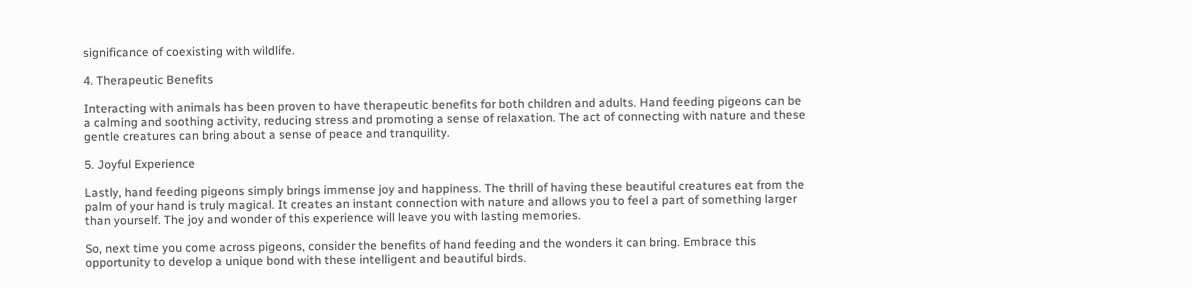significance of coexisting with wildlife.

4. Therapeutic Benefits

Interacting with animals has been proven to have therapeutic benefits for both children and adults. Hand feeding pigeons can be a calming and soothing activity, reducing stress and promoting a sense of relaxation. The act of connecting with nature and these gentle creatures can bring about a sense of peace and tranquility.

5. Joyful Experience

Lastly, hand feeding pigeons simply brings immense joy and happiness. The thrill of having these beautiful creatures eat from the palm of your hand is truly magical. It creates an instant connection with nature and allows you to feel a part of something larger than yourself. The joy and wonder of this experience will leave you with lasting memories.

So, next time you come across pigeons, consider the benefits of hand feeding and the wonders it can bring. Embrace this opportunity to develop a unique bond with these intelligent and beautiful birds.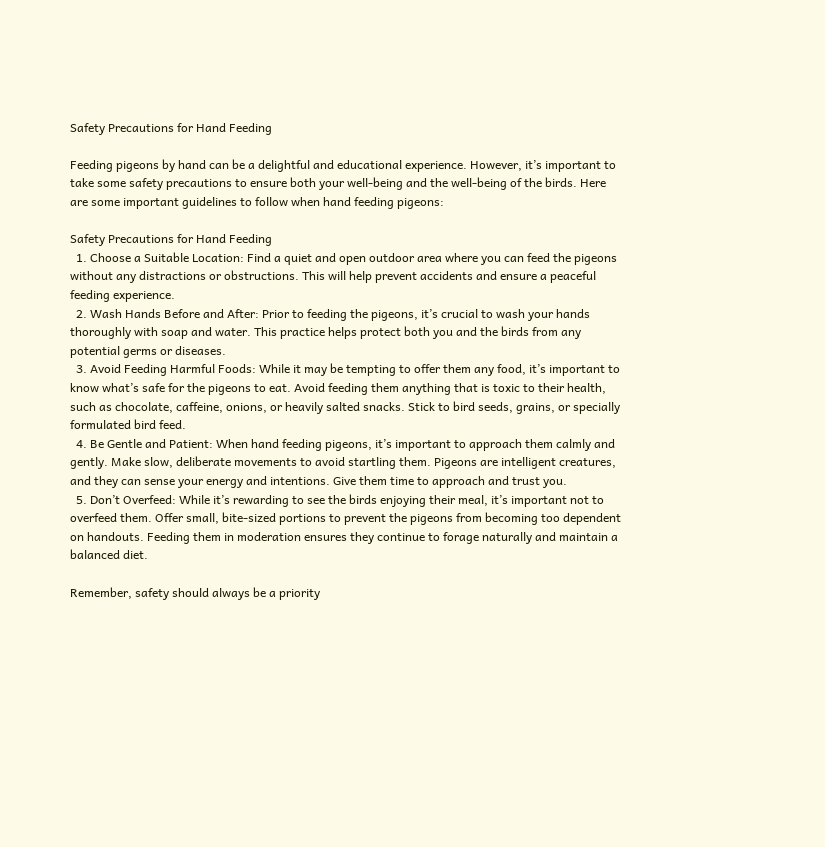Safety Precautions for Hand Feeding

Feeding pigeons by hand can be a delightful and educational experience. However, it’s important to take some safety precautions to ensure both your well-being and the well-being of the birds. Here are some important guidelines to follow when hand feeding pigeons:

Safety Precautions for Hand Feeding
  1. Choose a Suitable Location: Find a quiet and open outdoor area where you can feed the pigeons without any distractions or obstructions. This will help prevent accidents and ensure a peaceful feeding experience.
  2. Wash Hands Before and After: Prior to feeding the pigeons, it’s crucial to wash your hands thoroughly with soap and water. This practice helps protect both you and the birds from any potential germs or diseases.
  3. Avoid Feeding Harmful Foods: While it may be tempting to offer them any food, it’s important to know what’s safe for the pigeons to eat. Avoid feeding them anything that is toxic to their health, such as chocolate, caffeine, onions, or heavily salted snacks. Stick to bird seeds, grains, or specially formulated bird feed.
  4. Be Gentle and Patient: When hand feeding pigeons, it’s important to approach them calmly and gently. Make slow, deliberate movements to avoid startling them. Pigeons are intelligent creatures, and they can sense your energy and intentions. Give them time to approach and trust you.
  5. Don’t Overfeed: While it’s rewarding to see the birds enjoying their meal, it’s important not to overfeed them. Offer small, bite-sized portions to prevent the pigeons from becoming too dependent on handouts. Feeding them in moderation ensures they continue to forage naturally and maintain a balanced diet.

Remember, safety should always be a priority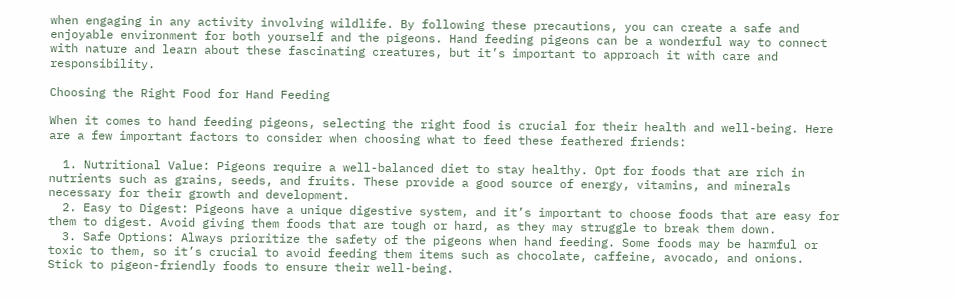when engaging in any activity involving wildlife. By following these precautions, you can create a safe and enjoyable environment for both yourself and the pigeons. Hand feeding pigeons can be a wonderful way to connect with nature and learn about these fascinating creatures, but it’s important to approach it with care and responsibility.

Choosing the Right Food for Hand Feeding

When it comes to hand feeding pigeons, selecting the right food is crucial for their health and well-being. Here are a few important factors to consider when choosing what to feed these feathered friends:

  1. Nutritional Value: Pigeons require a well-balanced diet to stay healthy. Opt for foods that are rich in nutrients such as grains, seeds, and fruits. These provide a good source of energy, vitamins, and minerals necessary for their growth and development.
  2. Easy to Digest: Pigeons have a unique digestive system, and it’s important to choose foods that are easy for them to digest. Avoid giving them foods that are tough or hard, as they may struggle to break them down.
  3. Safe Options: Always prioritize the safety of the pigeons when hand feeding. Some foods may be harmful or toxic to them, so it’s crucial to avoid feeding them items such as chocolate, caffeine, avocado, and onions. Stick to pigeon-friendly foods to ensure their well-being.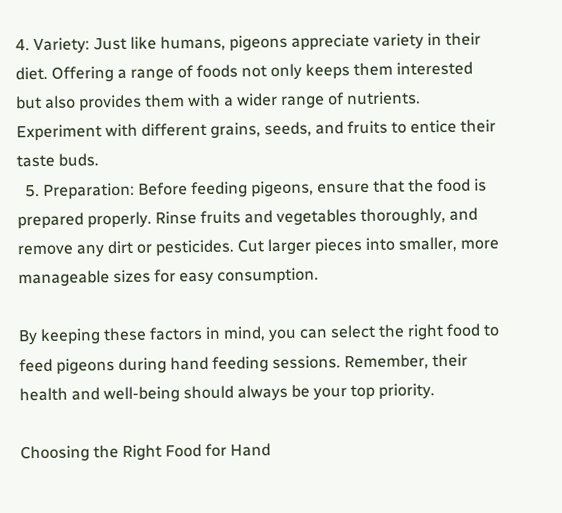4. Variety: Just like humans, pigeons appreciate variety in their diet. Offering a range of foods not only keeps them interested but also provides them with a wider range of nutrients. Experiment with different grains, seeds, and fruits to entice their taste buds.
  5. Preparation: Before feeding pigeons, ensure that the food is prepared properly. Rinse fruits and vegetables thoroughly, and remove any dirt or pesticides. Cut larger pieces into smaller, more manageable sizes for easy consumption.

By keeping these factors in mind, you can select the right food to feed pigeons during hand feeding sessions. Remember, their health and well-being should always be your top priority.

Choosing the Right Food for Hand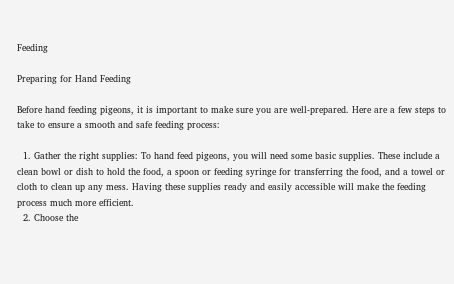Feeding

Preparing for Hand Feeding

Before hand feeding pigeons, it is important to make sure you are well-prepared. Here are a few steps to take to ensure a smooth and safe feeding process:

  1. Gather the right supplies: To hand feed pigeons, you will need some basic supplies. These include a clean bowl or dish to hold the food, a spoon or feeding syringe for transferring the food, and a towel or cloth to clean up any mess. Having these supplies ready and easily accessible will make the feeding process much more efficient.
  2. Choose the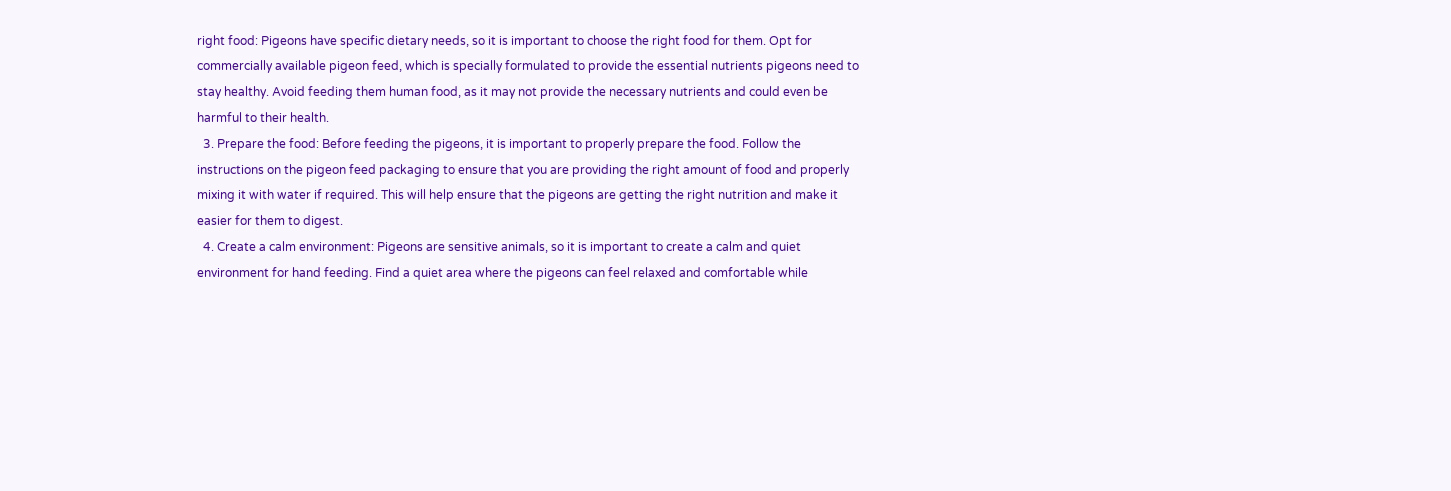right food: Pigeons have specific dietary needs, so it is important to choose the right food for them. Opt for commercially available pigeon feed, which is specially formulated to provide the essential nutrients pigeons need to stay healthy. Avoid feeding them human food, as it may not provide the necessary nutrients and could even be harmful to their health.
  3. Prepare the food: Before feeding the pigeons, it is important to properly prepare the food. Follow the instructions on the pigeon feed packaging to ensure that you are providing the right amount of food and properly mixing it with water if required. This will help ensure that the pigeons are getting the right nutrition and make it easier for them to digest.
  4. Create a calm environment: Pigeons are sensitive animals, so it is important to create a calm and quiet environment for hand feeding. Find a quiet area where the pigeons can feel relaxed and comfortable while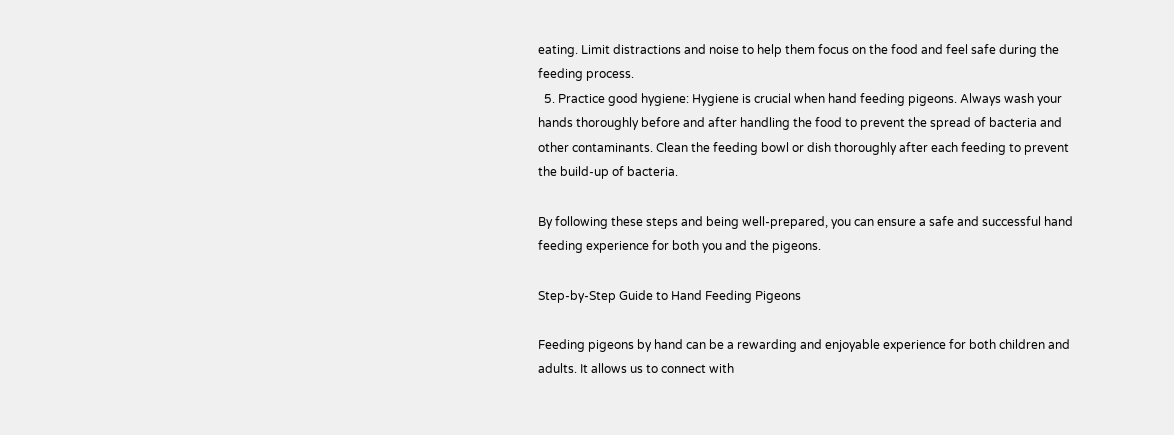eating. Limit distractions and noise to help them focus on the food and feel safe during the feeding process.
  5. Practice good hygiene: Hygiene is crucial when hand feeding pigeons. Always wash your hands thoroughly before and after handling the food to prevent the spread of bacteria and other contaminants. Clean the feeding bowl or dish thoroughly after each feeding to prevent the build-up of bacteria.

By following these steps and being well-prepared, you can ensure a safe and successful hand feeding experience for both you and the pigeons.

Step-by-Step Guide to Hand Feeding Pigeons

Feeding pigeons by hand can be a rewarding and enjoyable experience for both children and adults. It allows us to connect with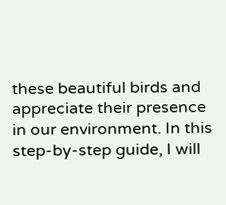these beautiful birds and appreciate their presence in our environment. In this step-by-step guide, I will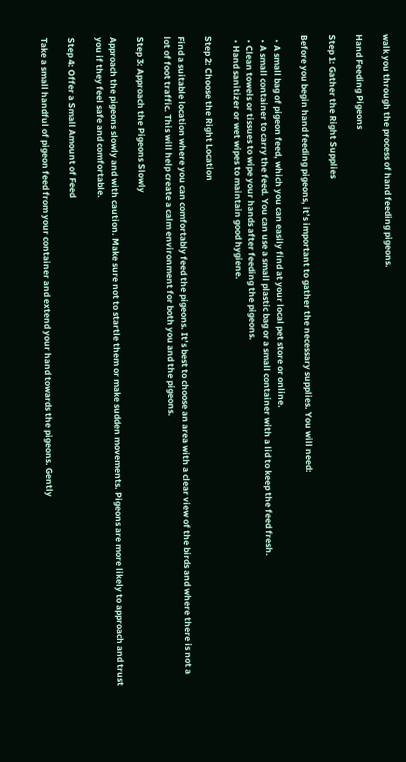walk you through the process of hand feeding pigeons.

Hand Feeding Pigeons

Step 1: Gather the Right Supplies

Before you begin hand feeding pigeons, it’s important to gather the necessary supplies. You will need:

  • A small bag of pigeon feed, which you can easily find at your local pet store or online.
  • A small container to carry the feed. You can use a small plastic bag or a small container with a lid to keep the feed fresh.
  • Clean towels or tissues to wipe your hands after feeding the pigeons.
  • Hand sanitizer or wet wipes to maintain good hygiene.

Step 2: Choose the Right Location

Find a suitable location where you can comfortably feed the pigeons. It’s best to choose an area with a clear view of the birds and where there is not a lot of foot traffic. This will help create a calm environment for both you and the pigeons.

Step 3: Approach the Pigeons Slowly

Approach the pigeons slowly and with caution. Make sure not to startle them or make sudden movements. Pigeons are more likely to approach and trust you if they feel safe and comfortable.

Step 4: Offer a Small Amount of Feed

Take a small handful of pigeon feed from your container and extend your hand towards the pigeons. Gently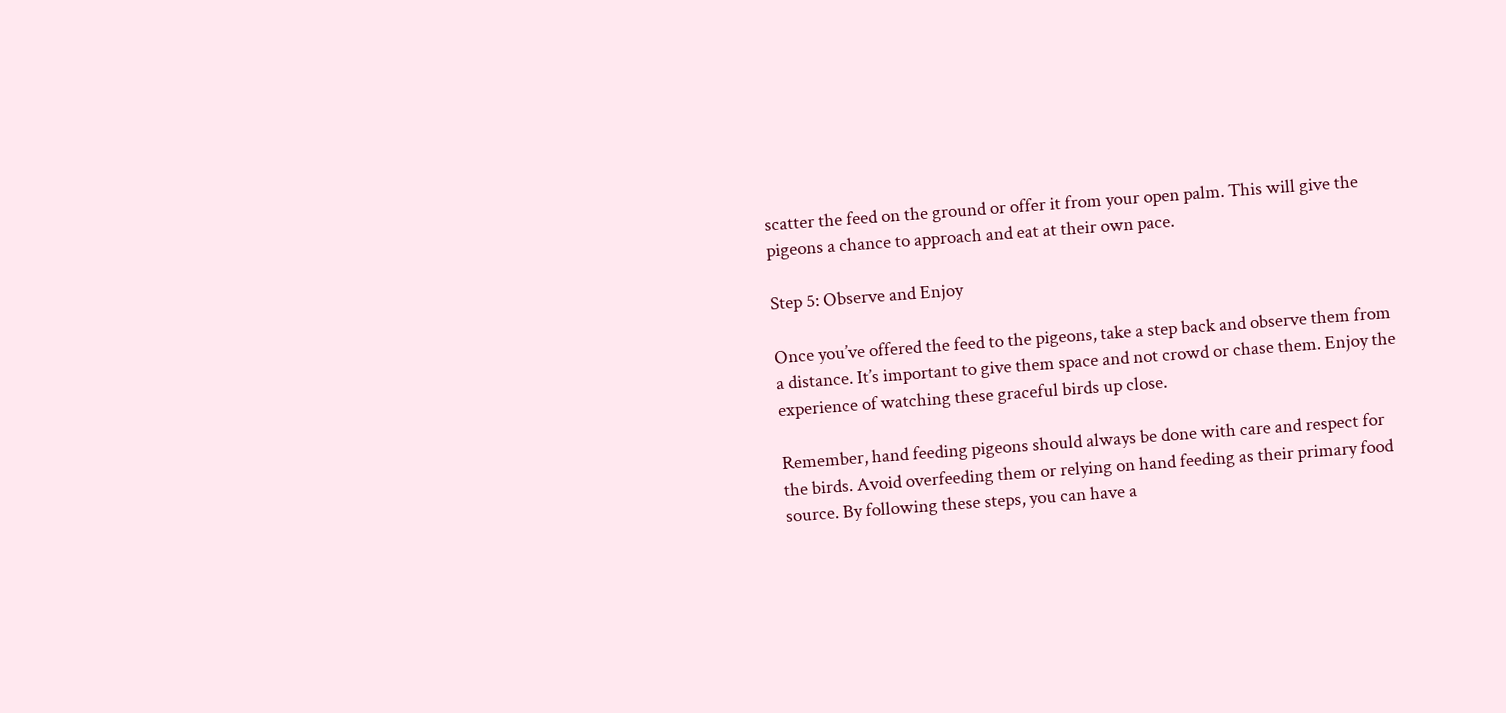scatter the feed on the ground or offer it from your open palm. This will give the pigeons a chance to approach and eat at their own pace.

Step 5: Observe and Enjoy

Once you’ve offered the feed to the pigeons, take a step back and observe them from a distance. It’s important to give them space and not crowd or chase them. Enjoy the experience of watching these graceful birds up close.

Remember, hand feeding pigeons should always be done with care and respect for the birds. Avoid overfeeding them or relying on hand feeding as their primary food source. By following these steps, you can have a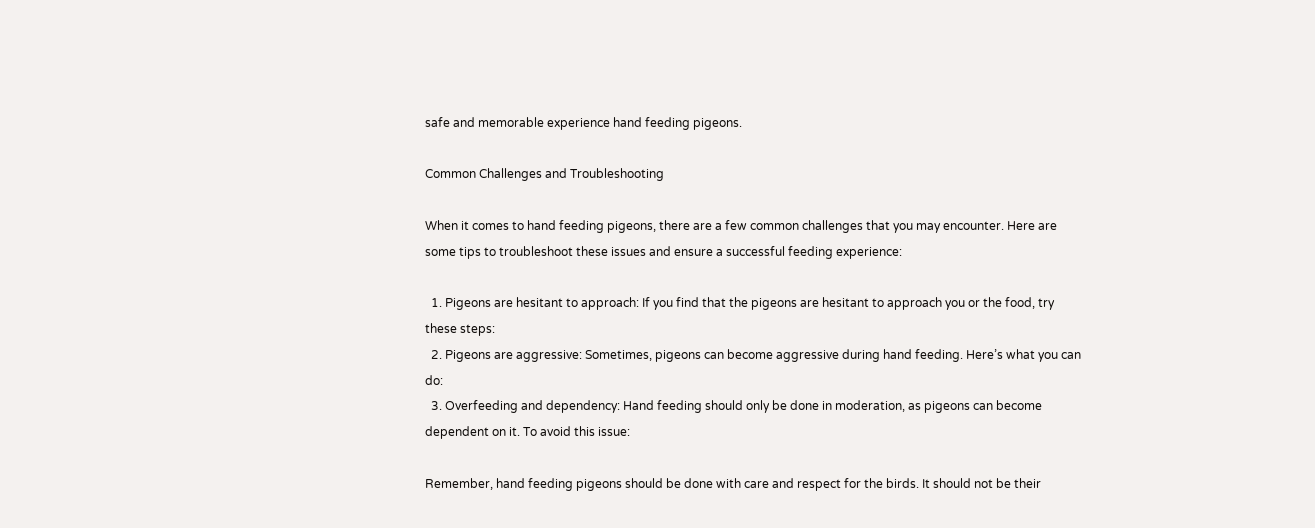safe and memorable experience hand feeding pigeons.

Common Challenges and Troubleshooting

When it comes to hand feeding pigeons, there are a few common challenges that you may encounter. Here are some tips to troubleshoot these issues and ensure a successful feeding experience:

  1. Pigeons are hesitant to approach: If you find that the pigeons are hesitant to approach you or the food, try these steps:
  2. Pigeons are aggressive: Sometimes, pigeons can become aggressive during hand feeding. Here’s what you can do:
  3. Overfeeding and dependency: Hand feeding should only be done in moderation, as pigeons can become dependent on it. To avoid this issue:

Remember, hand feeding pigeons should be done with care and respect for the birds. It should not be their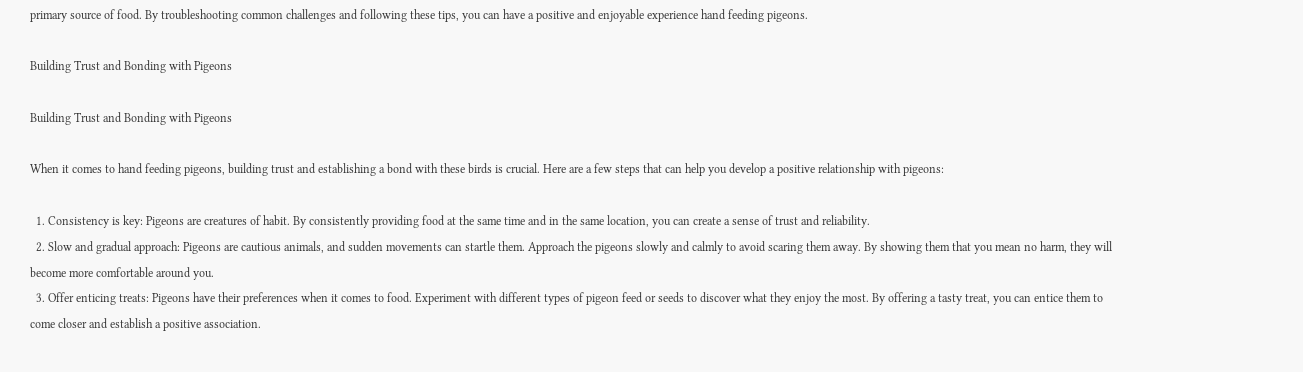primary source of food. By troubleshooting common challenges and following these tips, you can have a positive and enjoyable experience hand feeding pigeons.

Building Trust and Bonding with Pigeons

Building Trust and Bonding with Pigeons

When it comes to hand feeding pigeons, building trust and establishing a bond with these birds is crucial. Here are a few steps that can help you develop a positive relationship with pigeons:

  1. Consistency is key: Pigeons are creatures of habit. By consistently providing food at the same time and in the same location, you can create a sense of trust and reliability.
  2. Slow and gradual approach: Pigeons are cautious animals, and sudden movements can startle them. Approach the pigeons slowly and calmly to avoid scaring them away. By showing them that you mean no harm, they will become more comfortable around you.
  3. Offer enticing treats: Pigeons have their preferences when it comes to food. Experiment with different types of pigeon feed or seeds to discover what they enjoy the most. By offering a tasty treat, you can entice them to come closer and establish a positive association.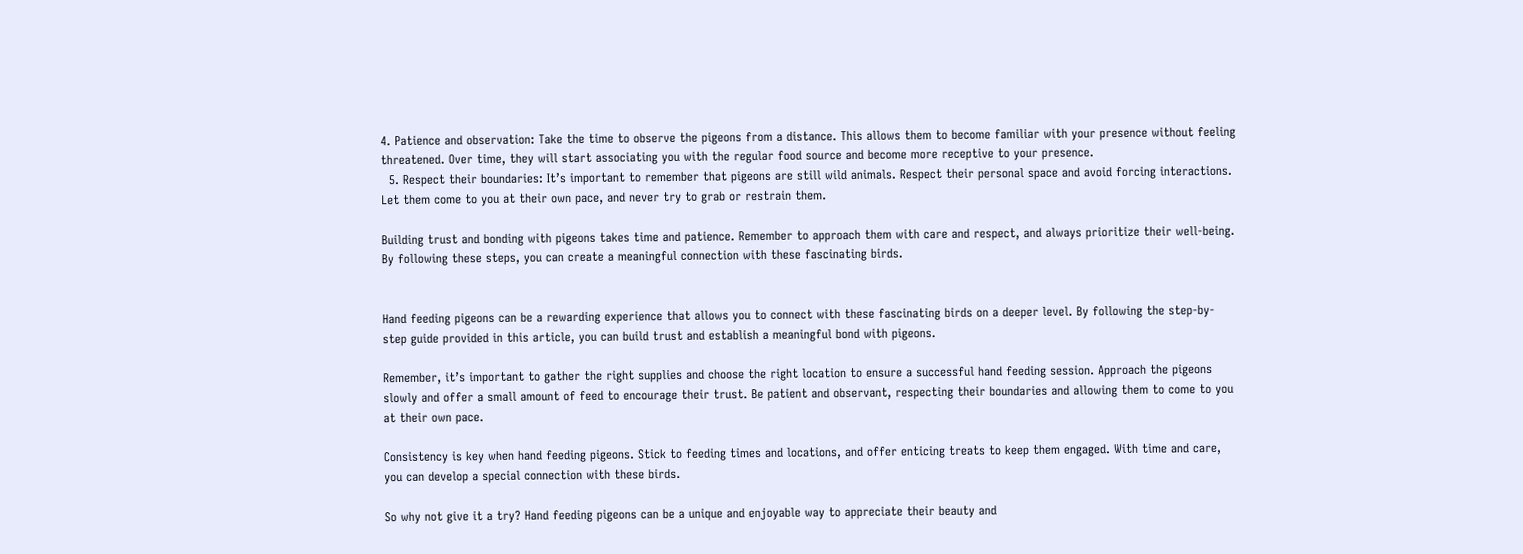4. Patience and observation: Take the time to observe the pigeons from a distance. This allows them to become familiar with your presence without feeling threatened. Over time, they will start associating you with the regular food source and become more receptive to your presence.
  5. Respect their boundaries: It’s important to remember that pigeons are still wild animals. Respect their personal space and avoid forcing interactions. Let them come to you at their own pace, and never try to grab or restrain them.

Building trust and bonding with pigeons takes time and patience. Remember to approach them with care and respect, and always prioritize their well-being. By following these steps, you can create a meaningful connection with these fascinating birds.


Hand feeding pigeons can be a rewarding experience that allows you to connect with these fascinating birds on a deeper level. By following the step-by-step guide provided in this article, you can build trust and establish a meaningful bond with pigeons.

Remember, it’s important to gather the right supplies and choose the right location to ensure a successful hand feeding session. Approach the pigeons slowly and offer a small amount of feed to encourage their trust. Be patient and observant, respecting their boundaries and allowing them to come to you at their own pace.

Consistency is key when hand feeding pigeons. Stick to feeding times and locations, and offer enticing treats to keep them engaged. With time and care, you can develop a special connection with these birds.

So why not give it a try? Hand feeding pigeons can be a unique and enjoyable way to appreciate their beauty and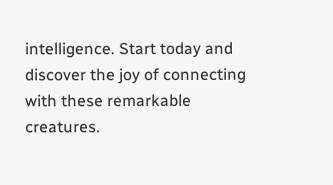intelligence. Start today and discover the joy of connecting with these remarkable creatures.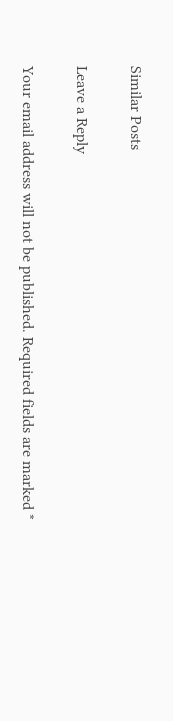Similar Posts

Leave a Reply

Your email address will not be published. Required fields are marked *